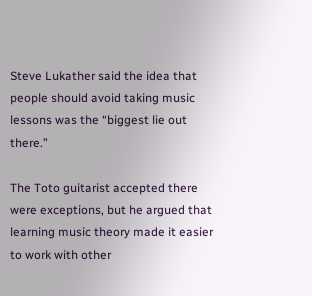Steve Lukather said the idea that people should avoid taking music lessons was the “biggest lie out there.”

The Toto guitarist accepted there were exceptions, but he argued that learning music theory made it easier to work with other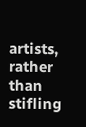artists, rather than stifling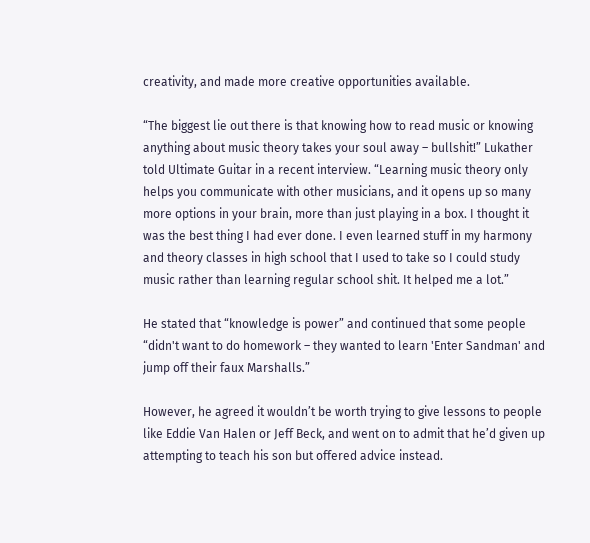creativity, and made more creative opportunities available.

“The biggest lie out there is that knowing how to read music or knowing anything about music theory takes your soul away – bullshit!” Lukather told Ultimate Guitar in a recent interview. “Learning music theory only helps you communicate with other musicians, and it opens up so many more options in your brain, more than just playing in a box. I thought it was the best thing I had ever done. I even learned stuff in my harmony and theory classes in high school that I used to take so I could study music rather than learning regular school shit. It helped me a lot.”

He stated that “knowledge is power” and continued that some people “didn't want to do homework – they wanted to learn 'Enter Sandman' and jump off their faux Marshalls.”

However, he agreed it wouldn’t be worth trying to give lessons to people like Eddie Van Halen or Jeff Beck, and went on to admit that he’d given up attempting to teach his son but offered advice instead.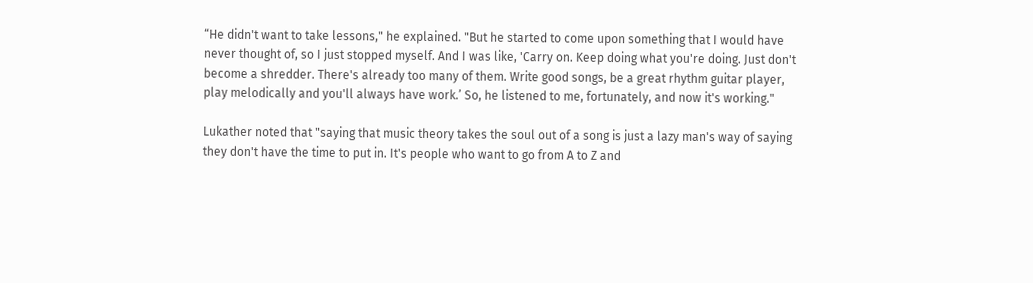“He didn't want to take lessons," he explained. "But he started to come upon something that I would have never thought of, so I just stopped myself. And I was like, 'Carry on. Keep doing what you're doing. Just don't become a shredder. There's already too many of them. Write good songs, be a great rhythm guitar player, play melodically and you'll always have work.’ So, he listened to me, fortunately, and now it's working."

Lukather noted that "saying that music theory takes the soul out of a song is just a lazy man's way of saying they don't have the time to put in. It's people who want to go from A to Z and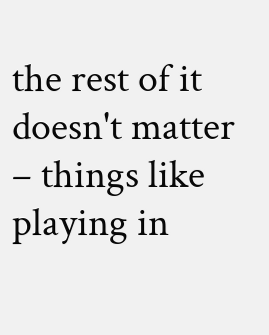the rest of it doesn't matter – things like playing in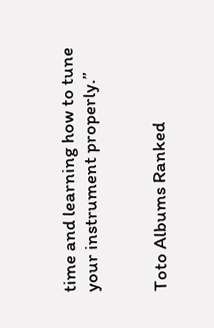time and learning how to tune your instrument properly.”


Toto Albums Ranked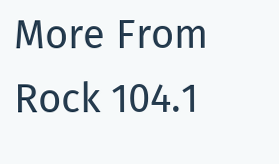More From Rock 104.1